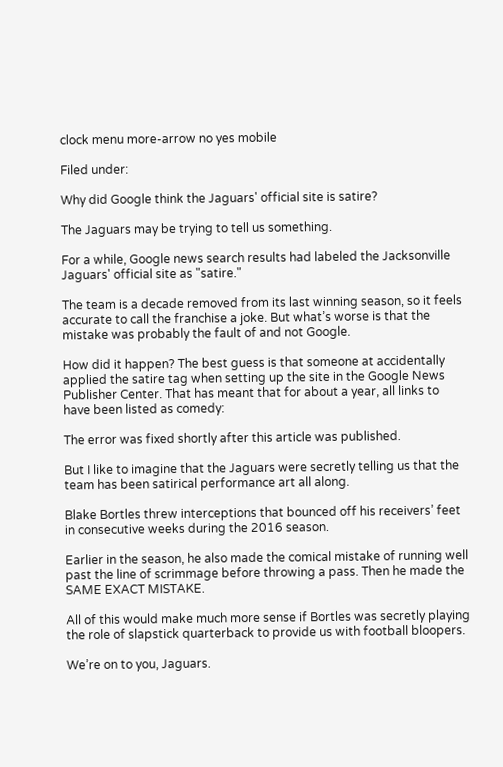clock menu more-arrow no yes mobile

Filed under:

Why did Google think the Jaguars' official site is satire?

The Jaguars may be trying to tell us something.

For a while, Google news search results had labeled the Jacksonville Jaguars' official site as "satire."

The team is a decade removed from its last winning season, so it feels accurate to call the franchise a joke. But what’s worse is that the mistake was probably the fault of and not Google.

How did it happen? The best guess is that someone at accidentally applied the satire tag when setting up the site in the Google News Publisher Center. That has meant that for about a year, all links to have been listed as comedy:

The error was fixed shortly after this article was published.

But I like to imagine that the Jaguars were secretly telling us that the team has been satirical performance art all along.

Blake Bortles threw interceptions that bounced off his receivers’ feet in consecutive weeks during the 2016 season.

Earlier in the season, he also made the comical mistake of running well past the line of scrimmage before throwing a pass. Then he made the SAME EXACT MISTAKE.

All of this would make much more sense if Bortles was secretly playing the role of slapstick quarterback to provide us with football bloopers.

We’re on to you, Jaguars.